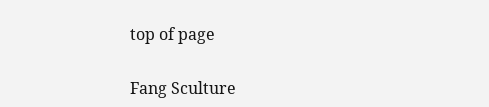top of page

Fang Sculture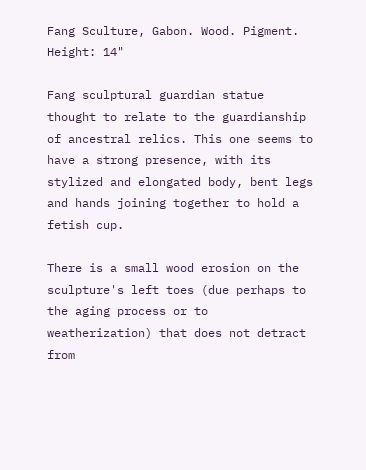Fang Sculture, Gabon. Wood. Pigment.
Height: 14"

Fang sculptural guardian statue thought to relate to the guardianship of ancestral relics. This one seems to have a strong presence, with its stylized and elongated body, bent legs and hands joining together to hold a fetish cup.

There is a small wood erosion on the sculpture's left toes (due perhaps to the aging process or to weatherization) that does not detract from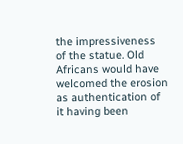the impressiveness of the statue. Old Africans would have welcomed the erosion as authentication of it having been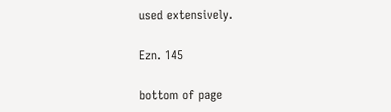used extensively.

Ezn. 145

bottom of page